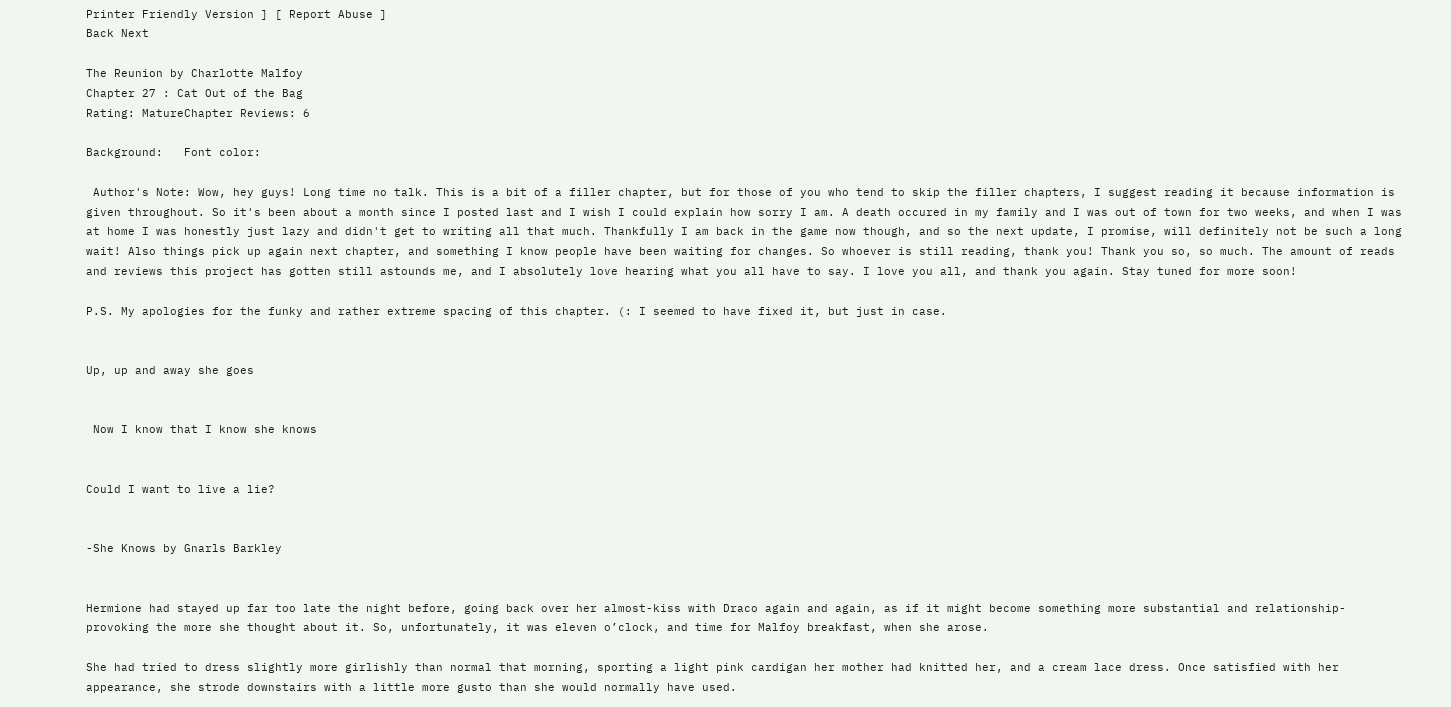Printer Friendly Version ] [ Report Abuse ]
Back Next

The Reunion by Charlotte Malfoy
Chapter 27 : Cat Out of the Bag
Rating: MatureChapter Reviews: 6

Background:   Font color:

 Author's Note: Wow, hey guys! Long time no talk. This is a bit of a filler chapter, but for those of you who tend to skip the filler chapters, I suggest reading it because information is given throughout. So it's been about a month since I posted last and I wish I could explain how sorry I am. A death occured in my family and I was out of town for two weeks, and when I was at home I was honestly just lazy and didn't get to writing all that much. Thankfully I am back in the game now though, and so the next update, I promise, will definitely not be such a long wait! Also things pick up again next chapter, and something I know people have been waiting for changes. So whoever is still reading, thank you! Thank you so, so much. The amount of reads and reviews this project has gotten still astounds me, and I absolutely love hearing what you all have to say. I love you all, and thank you again. Stay tuned for more soon!

P.S. My apologies for the funky and rather extreme spacing of this chapter. (: I seemed to have fixed it, but just in case.


Up, up and away she goes


 Now I know that I know she knows


Could I want to live a lie?


-She Knows by Gnarls Barkley


Hermione had stayed up far too late the night before, going back over her almost-kiss with Draco again and again, as if it might become something more substantial and relationship-provoking the more she thought about it. So, unfortunately, it was eleven o’clock, and time for Malfoy breakfast, when she arose.

She had tried to dress slightly more girlishly than normal that morning, sporting a light pink cardigan her mother had knitted her, and a cream lace dress. Once satisfied with her appearance, she strode downstairs with a little more gusto than she would normally have used.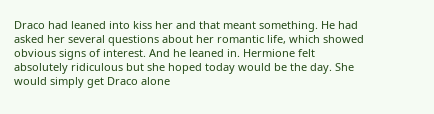Draco had leaned into kiss her and that meant something. He had asked her several questions about her romantic life, which showed obvious signs of interest. And he leaned in. Hermione felt absolutely ridiculous but she hoped today would be the day. She would simply get Draco alone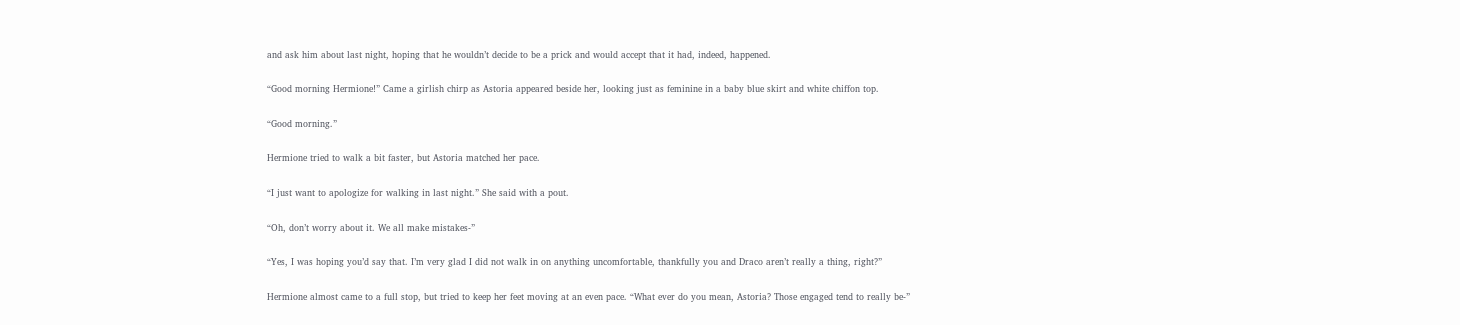and ask him about last night, hoping that he wouldn’t decide to be a prick and would accept that it had, indeed, happened.

“Good morning Hermione!” Came a girlish chirp as Astoria appeared beside her, looking just as feminine in a baby blue skirt and white chiffon top.

“Good morning.”

Hermione tried to walk a bit faster, but Astoria matched her pace.

“I just want to apologize for walking in last night.” She said with a pout.

“Oh, don’t worry about it. We all make mistakes-”

“Yes, I was hoping you’d say that. I’m very glad I did not walk in on anything uncomfortable, thankfully you and Draco aren’t really a thing, right?”

Hermione almost came to a full stop, but tried to keep her feet moving at an even pace. “What ever do you mean, Astoria? Those engaged tend to really be-”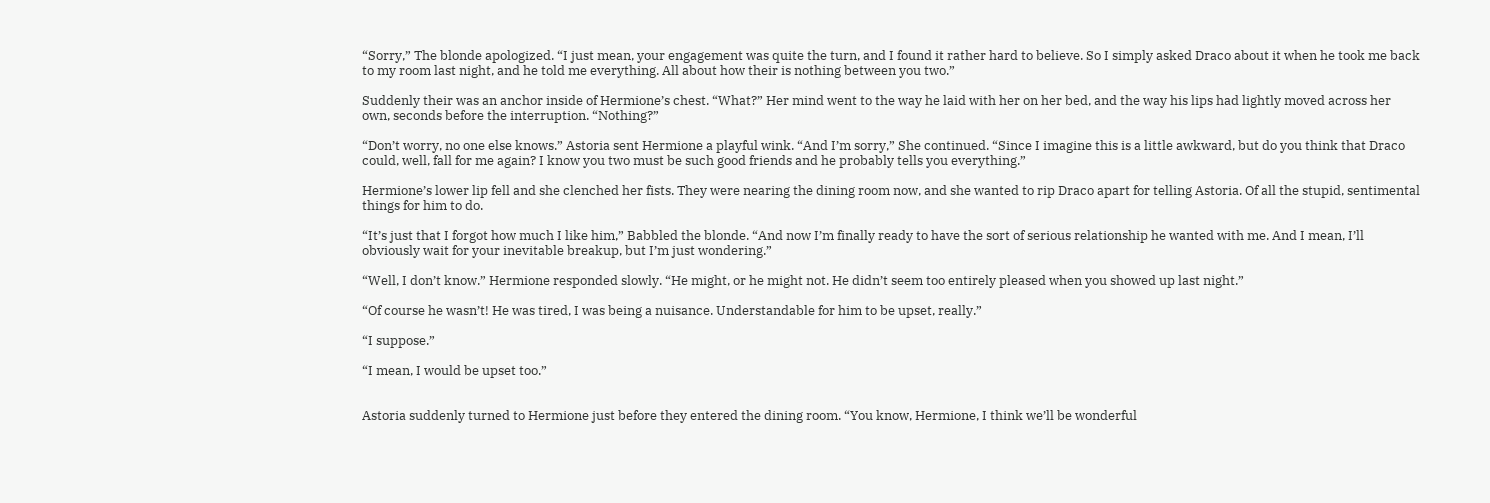“Sorry,” The blonde apologized. “I just mean, your engagement was quite the turn, and I found it rather hard to believe. So I simply asked Draco about it when he took me back to my room last night, and he told me everything. All about how their is nothing between you two.”

Suddenly their was an anchor inside of Hermione’s chest. “What?” Her mind went to the way he laid with her on her bed, and the way his lips had lightly moved across her own, seconds before the interruption. “Nothing?”

“Don’t worry, no one else knows.” Astoria sent Hermione a playful wink. “And I’m sorry,” She continued. “Since I imagine this is a little awkward, but do you think that Draco could, well, fall for me again? I know you two must be such good friends and he probably tells you everything.”

Hermione’s lower lip fell and she clenched her fists. They were nearing the dining room now, and she wanted to rip Draco apart for telling Astoria. Of all the stupid, sentimental things for him to do.

“It’s just that I forgot how much I like him,” Babbled the blonde. “And now I’m finally ready to have the sort of serious relationship he wanted with me. And I mean, I’ll obviously wait for your inevitable breakup, but I’m just wondering.”

“Well, I don’t know.” Hermione responded slowly. “He might, or he might not. He didn’t seem too entirely pleased when you showed up last night.”

“Of course he wasn’t! He was tired, I was being a nuisance. Understandable for him to be upset, really.”

“I suppose.”

“I mean, I would be upset too.”


Astoria suddenly turned to Hermione just before they entered the dining room. “You know, Hermione, I think we’ll be wonderful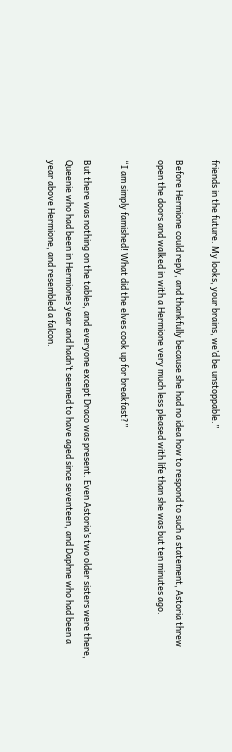friends in the future. My looks, your brains, we’d be unstoppable.”

Before Hermione could reply, and thankfully because she had no idea how to respond to such a statement, Astoria threw open the doors and walked in with a Hermione very much less pleased with life than she was but ten minutes ago.

“I am simply famished! What did the elves cook up for breakfast?”

But there was nothing on the tables, and everyone except Draco was present. Even Astoria’s two older sisters were there, Queenie who had been in Hermiones year and hadn’t seemed to have aged since seventeen, and Daphne who had been a year above Hermione, and resembled a falcon.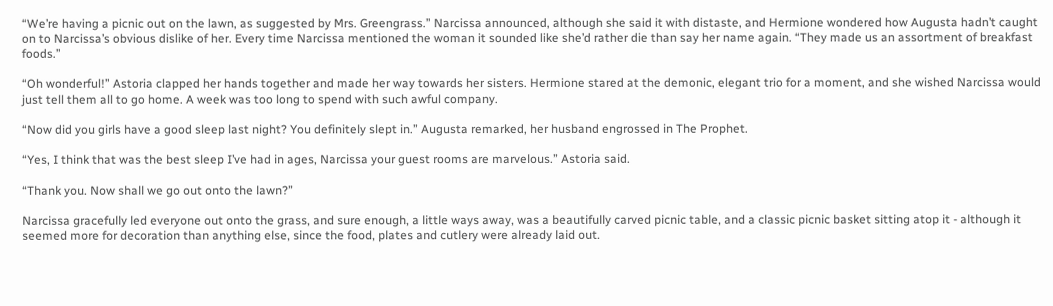“We’re having a picnic out on the lawn, as suggested by Mrs. Greengrass.” Narcissa announced, although she said it with distaste, and Hermione wondered how Augusta hadn’t caught on to Narcissa’s obvious dislike of her. Every time Narcissa mentioned the woman it sounded like she’d rather die than say her name again. “They made us an assortment of breakfast foods.”

“Oh wonderful!” Astoria clapped her hands together and made her way towards her sisters. Hermione stared at the demonic, elegant trio for a moment, and she wished Narcissa would just tell them all to go home. A week was too long to spend with such awful company.

“Now did you girls have a good sleep last night? You definitely slept in.” Augusta remarked, her husband engrossed in The Prophet.

“Yes, I think that was the best sleep I’ve had in ages, Narcissa your guest rooms are marvelous.” Astoria said.

“Thank you. Now shall we go out onto the lawn?”

Narcissa gracefully led everyone out onto the grass, and sure enough, a little ways away, was a beautifully carved picnic table, and a classic picnic basket sitting atop it - although it seemed more for decoration than anything else, since the food, plates and cutlery were already laid out.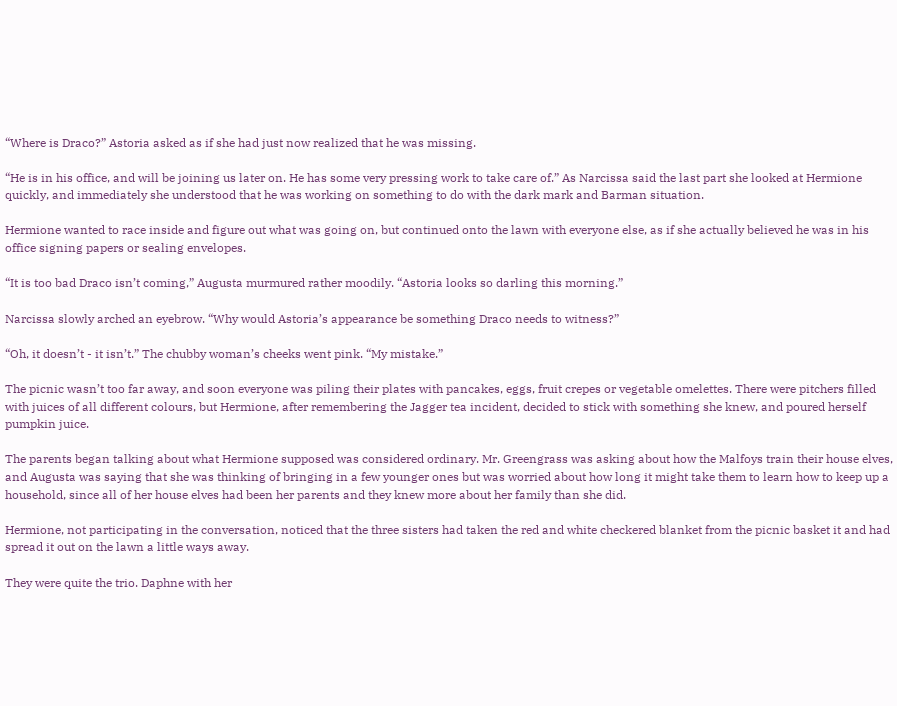“Where is Draco?” Astoria asked as if she had just now realized that he was missing.

“He is in his office, and will be joining us later on. He has some very pressing work to take care of.” As Narcissa said the last part she looked at Hermione quickly, and immediately she understood that he was working on something to do with the dark mark and Barman situation.

Hermione wanted to race inside and figure out what was going on, but continued onto the lawn with everyone else, as if she actually believed he was in his office signing papers or sealing envelopes.

“It is too bad Draco isn’t coming,” Augusta murmured rather moodily. “Astoria looks so darling this morning.”

Narcissa slowly arched an eyebrow. “Why would Astoria’s appearance be something Draco needs to witness?”

“Oh, it doesn’t - it isn’t.” The chubby woman’s cheeks went pink. “My mistake.”

The picnic wasn’t too far away, and soon everyone was piling their plates with pancakes, eggs, fruit crepes or vegetable omelettes. There were pitchers filled with juices of all different colours, but Hermione, after remembering the Jagger tea incident, decided to stick with something she knew, and poured herself pumpkin juice.

The parents began talking about what Hermione supposed was considered ordinary. Mr. Greengrass was asking about how the Malfoys train their house elves, and Augusta was saying that she was thinking of bringing in a few younger ones but was worried about how long it might take them to learn how to keep up a household, since all of her house elves had been her parents and they knew more about her family than she did.

Hermione, not participating in the conversation, noticed that the three sisters had taken the red and white checkered blanket from the picnic basket it and had spread it out on the lawn a little ways away.

They were quite the trio. Daphne with her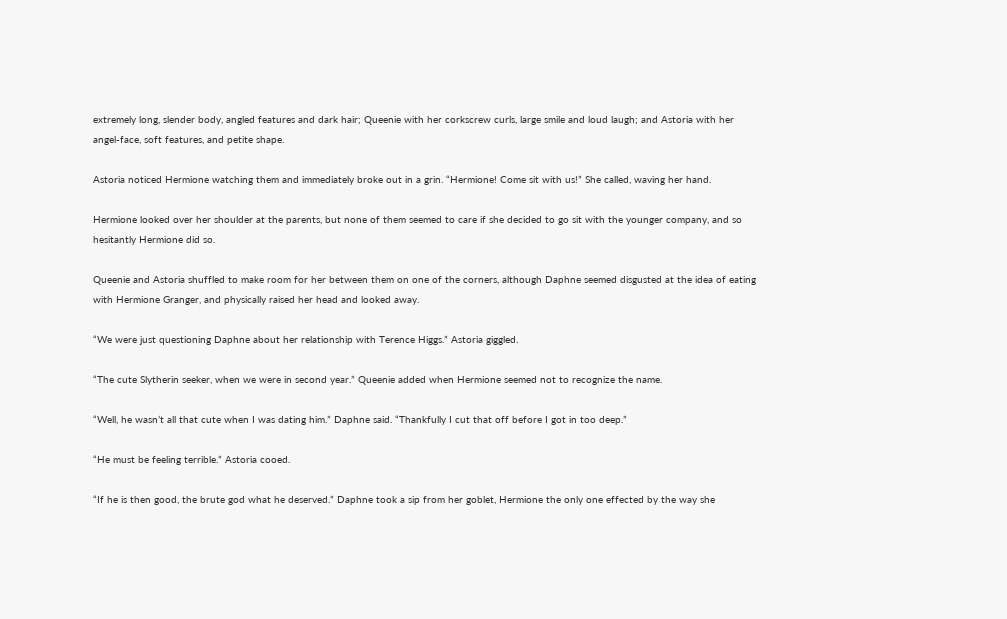extremely long, slender body, angled features and dark hair; Queenie with her corkscrew curls, large smile and loud laugh; and Astoria with her angel-face, soft features, and petite shape.

Astoria noticed Hermione watching them and immediately broke out in a grin. “Hermione! Come sit with us!” She called, waving her hand.

Hermione looked over her shoulder at the parents, but none of them seemed to care if she decided to go sit with the younger company, and so hesitantly Hermione did so.

Queenie and Astoria shuffled to make room for her between them on one of the corners, although Daphne seemed disgusted at the idea of eating with Hermione Granger, and physically raised her head and looked away.

“We were just questioning Daphne about her relationship with Terence Higgs.” Astoria giggled.

“The cute Slytherin seeker, when we were in second year.” Queenie added when Hermione seemed not to recognize the name.

“Well, he wasn’t all that cute when I was dating him.” Daphne said. “Thankfully I cut that off before I got in too deep.”

“He must be feeling terrible.” Astoria cooed.

“If he is then good, the brute god what he deserved.” Daphne took a sip from her goblet, Hermione the only one effected by the way she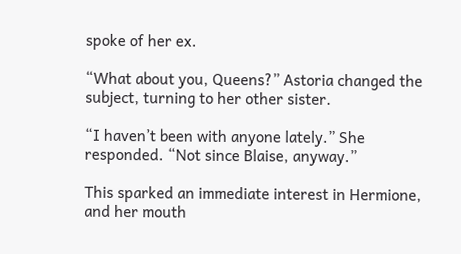spoke of her ex.

“What about you, Queens?” Astoria changed the subject, turning to her other sister.

“I haven’t been with anyone lately.” She responded. “Not since Blaise, anyway.”

This sparked an immediate interest in Hermione, and her mouth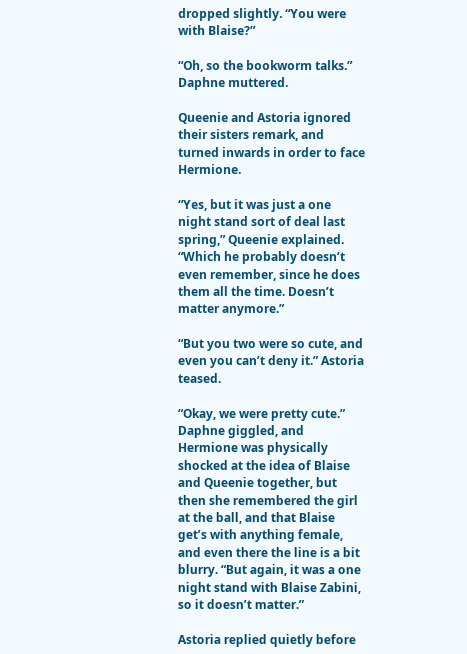dropped slightly. “You were with Blaise?”

“Oh, so the bookworm talks.” Daphne muttered.

Queenie and Astoria ignored their sisters remark, and turned inwards in order to face Hermione.

“Yes, but it was just a one night stand sort of deal last spring,” Queenie explained. “Which he probably doesn’t even remember, since he does them all the time. Doesn’t matter anymore.”

“But you two were so cute, and even you can’t deny it.” Astoria teased.

“Okay, we were pretty cute.” Daphne giggled, and Hermione was physically shocked at the idea of Blaise and Queenie together, but then she remembered the girl at the ball, and that Blaise get’s with anything female, and even there the line is a bit blurry. “But again, it was a one night stand with Blaise Zabini, so it doesn’t matter.”

Astoria replied quietly before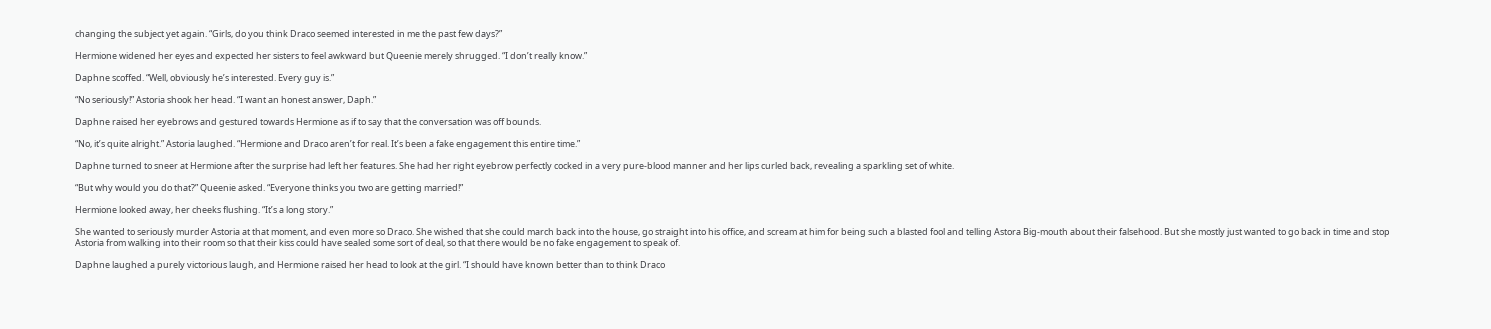changing the subject yet again. “Girls, do you think Draco seemed interested in me the past few days?”

Hermione widened her eyes and expected her sisters to feel awkward but Queenie merely shrugged. “I don’t really know.”

Daphne scoffed. “Well, obviously he’s interested. Every guy is.”

“No seriously!” Astoria shook her head. “I want an honest answer, Daph.”

Daphne raised her eyebrows and gestured towards Hermione as if to say that the conversation was off bounds.

“No, it’s quite alright.” Astoria laughed. “Hermione and Draco aren’t for real. It’s been a fake engagement this entire time.”

Daphne turned to sneer at Hermione after the surprise had left her features. She had her right eyebrow perfectly cocked in a very pure-blood manner and her lips curled back, revealing a sparkling set of white.

“But why would you do that?” Queenie asked. “Everyone thinks you two are getting married!”

Hermione looked away, her cheeks flushing. “It’s a long story.”

She wanted to seriously murder Astoria at that moment, and even more so Draco. She wished that she could march back into the house, go straight into his office, and scream at him for being such a blasted fool and telling Astora Big-mouth about their falsehood. But she mostly just wanted to go back in time and stop Astoria from walking into their room so that their kiss could have sealed some sort of deal, so that there would be no fake engagement to speak of.

Daphne laughed a purely victorious laugh, and Hermione raised her head to look at the girl. “I should have known better than to think Draco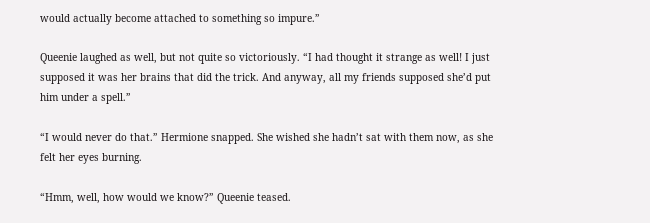would actually become attached to something so impure.”

Queenie laughed as well, but not quite so victoriously. “I had thought it strange as well! I just supposed it was her brains that did the trick. And anyway, all my friends supposed she’d put him under a spell.”

“I would never do that.” Hermione snapped. She wished she hadn’t sat with them now, as she felt her eyes burning.

“Hmm, well, how would we know?” Queenie teased.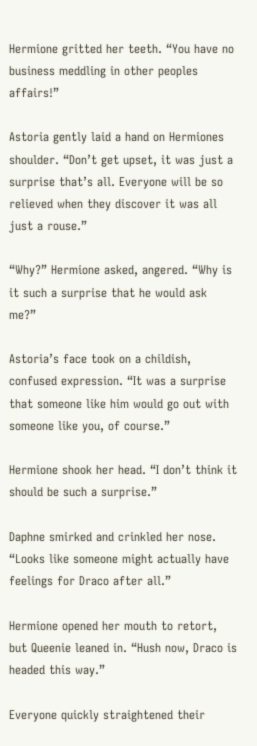Hermione gritted her teeth. “You have no business meddling in other peoples affairs!”

Astoria gently laid a hand on Hermiones shoulder. “Don’t get upset, it was just a surprise that’s all. Everyone will be so relieved when they discover it was all just a rouse.”

“Why?” Hermione asked, angered. “Why is it such a surprise that he would ask me?”

Astoria’s face took on a childish, confused expression. “It was a surprise that someone like him would go out with someone like you, of course.”

Hermione shook her head. “I don’t think it should be such a surprise.”

Daphne smirked and crinkled her nose. “Looks like someone might actually have feelings for Draco after all.”

Hermione opened her mouth to retort, but Queenie leaned in. “Hush now, Draco is headed this way.”

Everyone quickly straightened their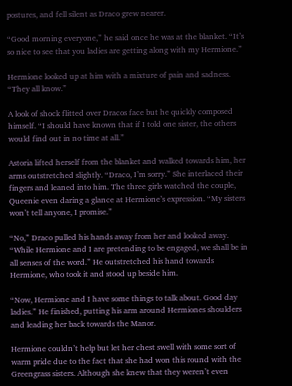postures, and fell silent as Draco grew nearer.

“Good morning everyone,” he said once he was at the blanket. “It’s so nice to see that you ladies are getting along with my Hermione.”

Hermione looked up at him with a mixture of pain and sadness. “They all know.”

A look of shock flitted over Dracos face but he quickly composed himself. “I should have known that if I told one sister, the others would find out in no time at all.”

Astoria lifted herself from the blanket and walked towards him, her arms outstretched slightly. “Draco, I’m sorry.” She interlaced their fingers and leaned into him. The three girls watched the couple, Queenie even daring a glance at Hermione’s expression. “My sisters won’t tell anyone, I promise.”

“No,” Draco pulled his hands away from her and looked away. “While Hermione and I are pretending to be engaged, we shall be in all senses of the word.” He outstretched his hand towards Hermione, who took it and stood up beside him.

“Now, Hermione and I have some things to talk about. Good day ladies.” He finished, putting his arm around Hermiones shoulders and leading her back towards the Manor.

Hermione couldn’t help but let her chest swell with some sort of warm pride due to the fact that she had won this round with the Greengrass sisters. Although she knew that they weren’t even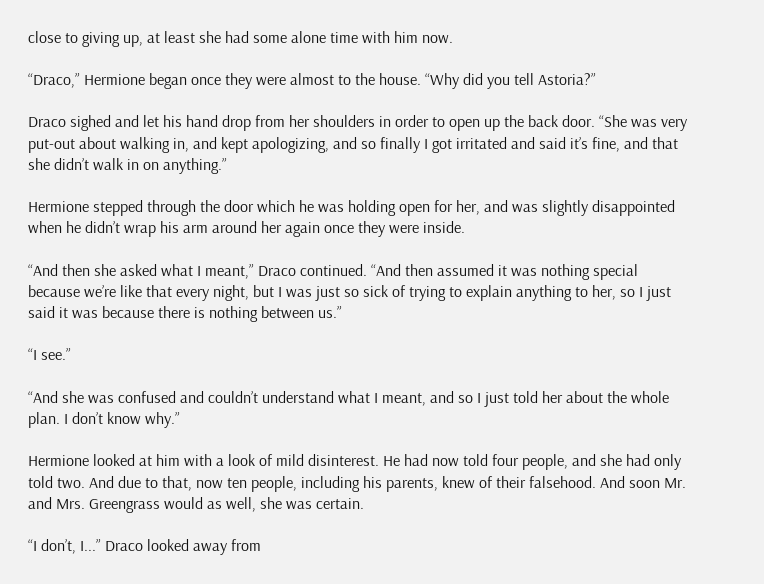close to giving up, at least she had some alone time with him now.

“Draco,” Hermione began once they were almost to the house. “Why did you tell Astoria?”

Draco sighed and let his hand drop from her shoulders in order to open up the back door. “She was very put-out about walking in, and kept apologizing, and so finally I got irritated and said it’s fine, and that she didn’t walk in on anything.”

Hermione stepped through the door which he was holding open for her, and was slightly disappointed when he didn’t wrap his arm around her again once they were inside.

“And then she asked what I meant,” Draco continued. “And then assumed it was nothing special because we’re like that every night, but I was just so sick of trying to explain anything to her, so I just said it was because there is nothing between us.”

“I see.”

“And she was confused and couldn’t understand what I meant, and so I just told her about the whole plan. I don’t know why.”

Hermione looked at him with a look of mild disinterest. He had now told four people, and she had only told two. And due to that, now ten people, including his parents, knew of their falsehood. And soon Mr. and Mrs. Greengrass would as well, she was certain.

“I don’t, I...” Draco looked away from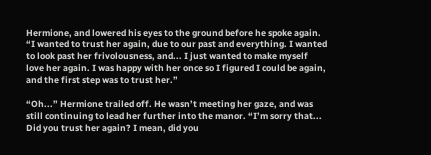Hermione, and lowered his eyes to the ground before he spoke again. “I wanted to trust her again, due to our past and everything. I wanted to look past her frivolousness, and... I just wanted to make myself love her again. I was happy with her once so I figured I could be again, and the first step was to trust her.”

“Oh...” Hermione trailed off. He wasn’t meeting her gaze, and was still continuing to lead her further into the manor. “I’m sorry that... Did you trust her again? I mean, did you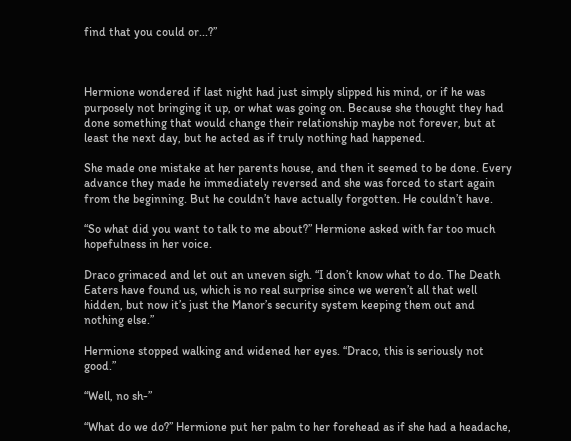find that you could or...?”



Hermione wondered if last night had just simply slipped his mind, or if he was purposely not bringing it up, or what was going on. Because she thought they had done something that would change their relationship maybe not forever, but at least the next day, but he acted as if truly nothing had happened.

She made one mistake at her parents house, and then it seemed to be done. Every advance they made he immediately reversed and she was forced to start again from the beginning. But he couldn’t have actually forgotten. He couldn’t have.

“So what did you want to talk to me about?” Hermione asked with far too much hopefulness in her voice.

Draco grimaced and let out an uneven sigh. “I don’t know what to do. The Death Eaters have found us, which is no real surprise since we weren’t all that well hidden, but now it’s just the Manor’s security system keeping them out and nothing else.”

Hermione stopped walking and widened her eyes. “Draco, this is seriously not good.”

“Well, no sh-”

“What do we do?” Hermione put her palm to her forehead as if she had a headache,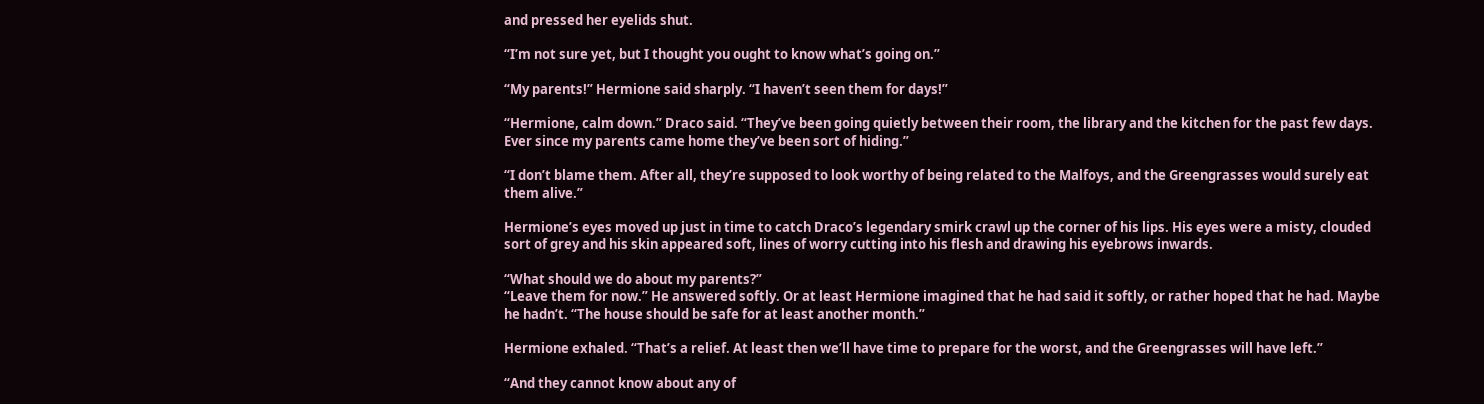and pressed her eyelids shut.

“I’m not sure yet, but I thought you ought to know what’s going on.”

“My parents!” Hermione said sharply. “I haven’t seen them for days!”

“Hermione, calm down.” Draco said. “They’ve been going quietly between their room, the library and the kitchen for the past few days. Ever since my parents came home they’ve been sort of hiding.”

“I don’t blame them. After all, they’re supposed to look worthy of being related to the Malfoys, and the Greengrasses would surely eat them alive.”

Hermione’s eyes moved up just in time to catch Draco’s legendary smirk crawl up the corner of his lips. His eyes were a misty, clouded sort of grey and his skin appeared soft, lines of worry cutting into his flesh and drawing his eyebrows inwards.

“What should we do about my parents?”
“Leave them for now.” He answered softly. Or at least Hermione imagined that he had said it softly, or rather hoped that he had. Maybe he hadn’t. “The house should be safe for at least another month.”

Hermione exhaled. “That’s a relief. At least then we’ll have time to prepare for the worst, and the Greengrasses will have left.”

“And they cannot know about any of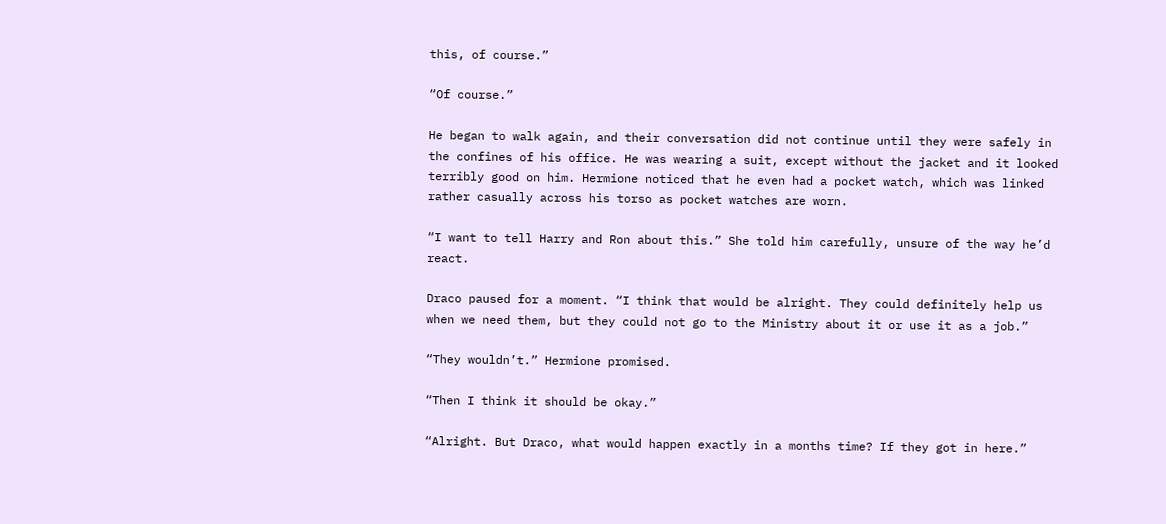this, of course.”

“Of course.”

He began to walk again, and their conversation did not continue until they were safely in the confines of his office. He was wearing a suit, except without the jacket and it looked terribly good on him. Hermione noticed that he even had a pocket watch, which was linked rather casually across his torso as pocket watches are worn.

“I want to tell Harry and Ron about this.” She told him carefully, unsure of the way he’d react.

Draco paused for a moment. “I think that would be alright. They could definitely help us when we need them, but they could not go to the Ministry about it or use it as a job.”

“They wouldn’t.” Hermione promised.

“Then I think it should be okay.”

“Alright. But Draco, what would happen exactly in a months time? If they got in here.”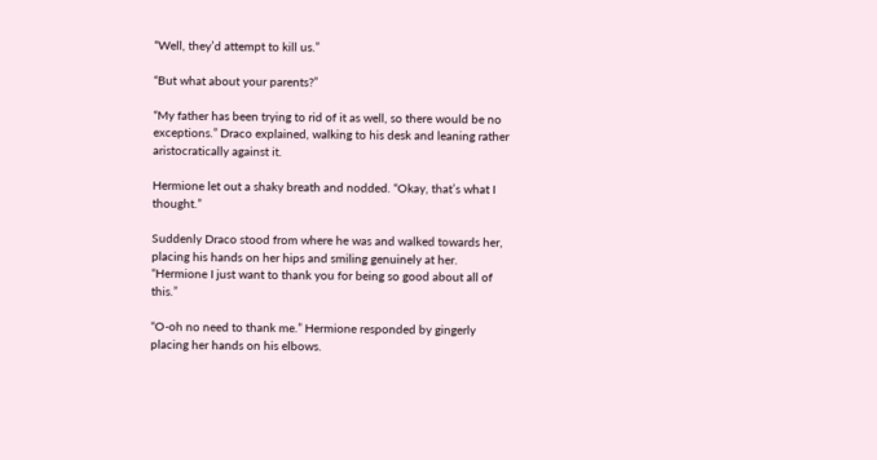“Well, they’d attempt to kill us.”

“But what about your parents?”

“My father has been trying to rid of it as well, so there would be no exceptions.” Draco explained, walking to his desk and leaning rather aristocratically against it.

Hermione let out a shaky breath and nodded. “Okay, that’s what I thought.”

Suddenly Draco stood from where he was and walked towards her, placing his hands on her hips and smiling genuinely at her. “Hermione I just want to thank you for being so good about all of this.”

“O-oh no need to thank me.” Hermione responded by gingerly placing her hands on his elbows.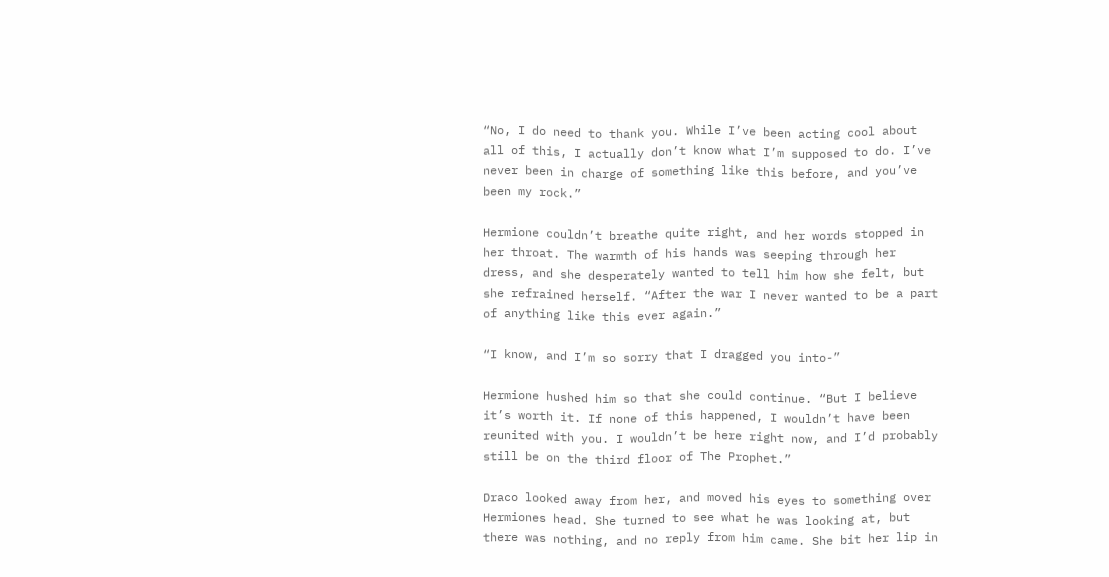“No, I do need to thank you. While I’ve been acting cool about all of this, I actually don’t know what I’m supposed to do. I’ve never been in charge of something like this before, and you’ve been my rock.”

Hermione couldn’t breathe quite right, and her words stopped in her throat. The warmth of his hands was seeping through her dress, and she desperately wanted to tell him how she felt, but she refrained herself. “After the war I never wanted to be a part of anything like this ever again.”

“I know, and I’m so sorry that I dragged you into-”

Hermione hushed him so that she could continue. “But I believe it’s worth it. If none of this happened, I wouldn’t have been reunited with you. I wouldn’t be here right now, and I’d probably still be on the third floor of The Prophet.”

Draco looked away from her, and moved his eyes to something over Hermiones head. She turned to see what he was looking at, but there was nothing, and no reply from him came. She bit her lip in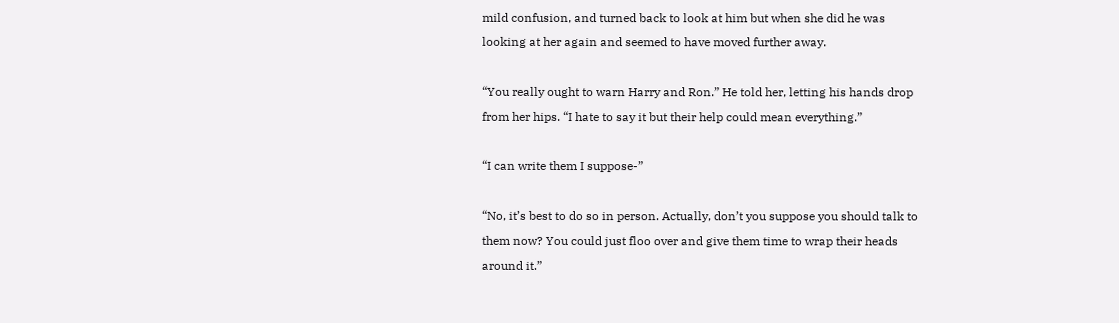mild confusion, and turned back to look at him but when she did he was looking at her again and seemed to have moved further away.

“You really ought to warn Harry and Ron.” He told her, letting his hands drop from her hips. “I hate to say it but their help could mean everything.”

“I can write them I suppose-”

“No, it’s best to do so in person. Actually, don’t you suppose you should talk to them now? You could just floo over and give them time to wrap their heads around it.”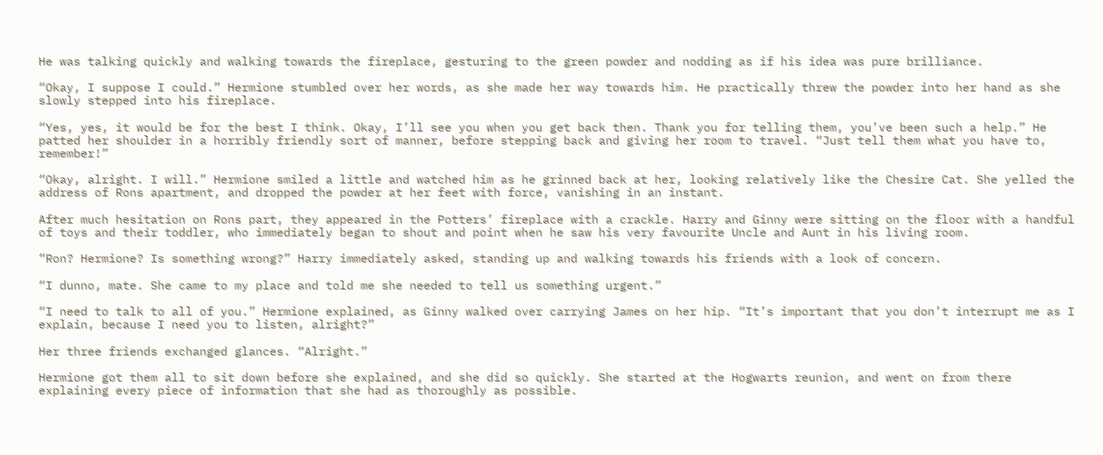He was talking quickly and walking towards the fireplace, gesturing to the green powder and nodding as if his idea was pure brilliance.

“Okay, I suppose I could.” Hermione stumbled over her words, as she made her way towards him. He practically threw the powder into her hand as she slowly stepped into his fireplace.

“Yes, yes, it would be for the best I think. Okay, I’ll see you when you get back then. Thank you for telling them, you’ve been such a help.” He patted her shoulder in a horribly friendly sort of manner, before stepping back and giving her room to travel. “Just tell them what you have to, remember!”

“Okay, alright. I will.” Hermione smiled a little and watched him as he grinned back at her, looking relatively like the Chesire Cat. She yelled the address of Rons apartment, and dropped the powder at her feet with force, vanishing in an instant.

After much hesitation on Rons part, they appeared in the Potters’ fireplace with a crackle. Harry and Ginny were sitting on the floor with a handful of toys and their toddler, who immediately began to shout and point when he saw his very favourite Uncle and Aunt in his living room.

“Ron? Hermione? Is something wrong?” Harry immediately asked, standing up and walking towards his friends with a look of concern.

“I dunno, mate. She came to my place and told me she needed to tell us something urgent.”

“I need to talk to all of you.” Hermione explained, as Ginny walked over carrying James on her hip. “It’s important that you don’t interrupt me as I explain, because I need you to listen, alright?”

Her three friends exchanged glances. “Alright.”

Hermione got them all to sit down before she explained, and she did so quickly. She started at the Hogwarts reunion, and went on from there explaining every piece of information that she had as thoroughly as possible.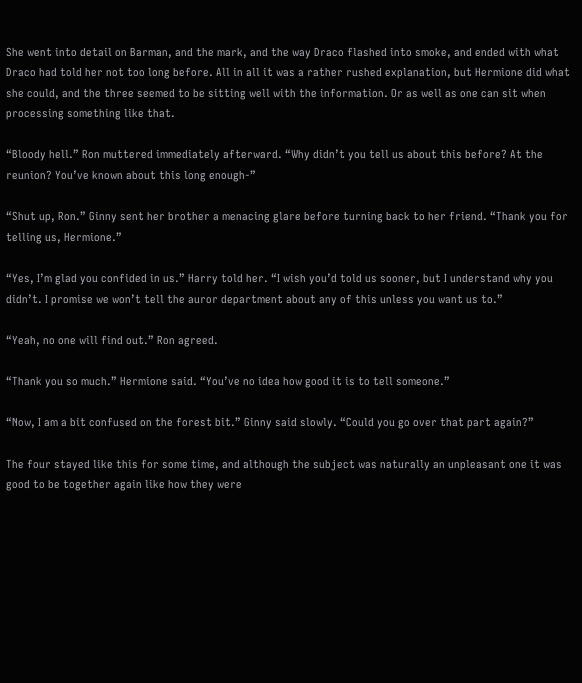She went into detail on Barman, and the mark, and the way Draco flashed into smoke, and ended with what Draco had told her not too long before. All in all it was a rather rushed explanation, but Hermione did what she could, and the three seemed to be sitting well with the information. Or as well as one can sit when processing something like that.

“Bloody hell.” Ron muttered immediately afterward. “Why didn’t you tell us about this before? At the reunion? You’ve known about this long enough-”

“Shut up, Ron.” Ginny sent her brother a menacing glare before turning back to her friend. “Thank you for telling us, Hermione.”

“Yes, I’m glad you confided in us.” Harry told her. “I wish you’d told us sooner, but I understand why you didn’t. I promise we won’t tell the auror department about any of this unless you want us to.”

“Yeah, no one will find out.” Ron agreed.

“Thank you so much.” Hermione said. “You’ve no idea how good it is to tell someone.”

“Now, I am a bit confused on the forest bit.” Ginny said slowly. “Could you go over that part again?”

The four stayed like this for some time, and although the subject was naturally an unpleasant one it was good to be together again like how they were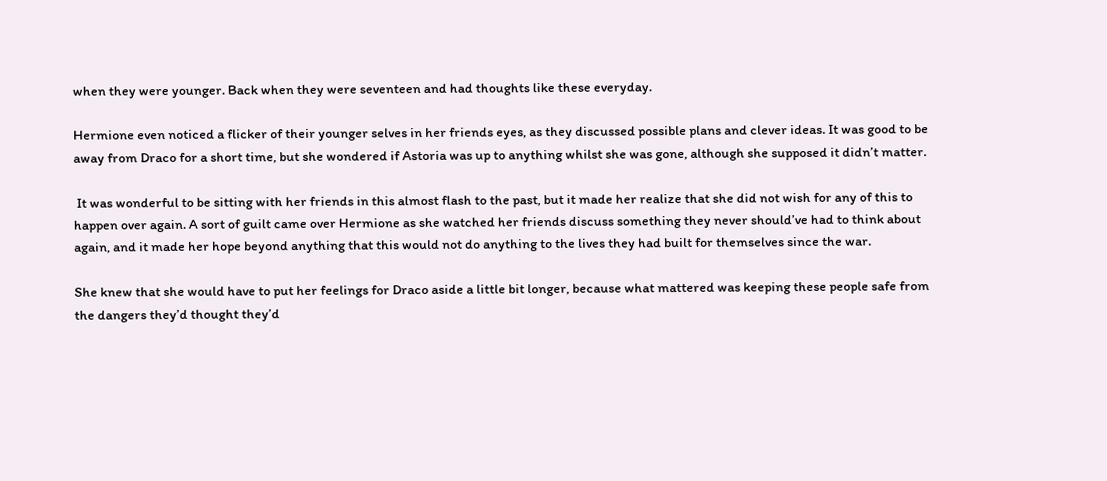when they were younger. Back when they were seventeen and had thoughts like these everyday.

Hermione even noticed a flicker of their younger selves in her friends eyes, as they discussed possible plans and clever ideas. It was good to be away from Draco for a short time, but she wondered if Astoria was up to anything whilst she was gone, although she supposed it didn’t matter.

 It was wonderful to be sitting with her friends in this almost flash to the past, but it made her realize that she did not wish for any of this to happen over again. A sort of guilt came over Hermione as she watched her friends discuss something they never should’ve had to think about again, and it made her hope beyond anything that this would not do anything to the lives they had built for themselves since the war.

She knew that she would have to put her feelings for Draco aside a little bit longer, because what mattered was keeping these people safe from the dangers they’d thought they’d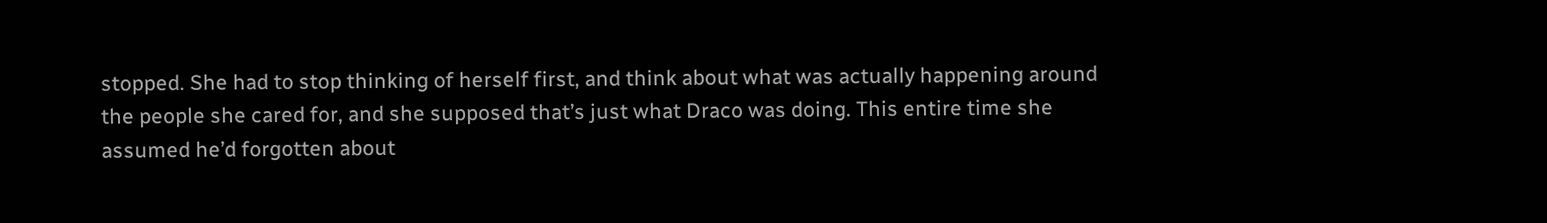stopped. She had to stop thinking of herself first, and think about what was actually happening around the people she cared for, and she supposed that’s just what Draco was doing. This entire time she assumed he’d forgotten about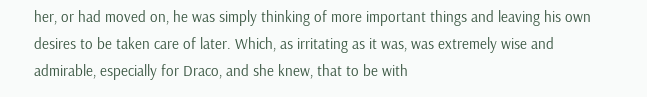her, or had moved on, he was simply thinking of more important things and leaving his own desires to be taken care of later. Which, as irritating as it was, was extremely wise and admirable, especially for Draco, and she knew, that to be with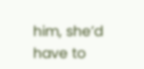him, she’d have to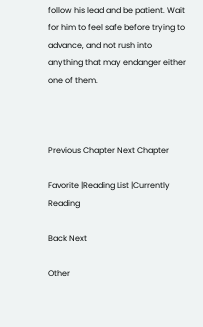follow his lead and be patient. Wait for him to feel safe before trying to advance, and not rush into anything that may endanger either one of them.



Previous Chapter Next Chapter

Favorite |Reading List |Currently Reading

Back Next

Other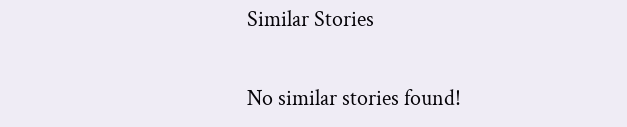Similar Stories

No similar stories found!